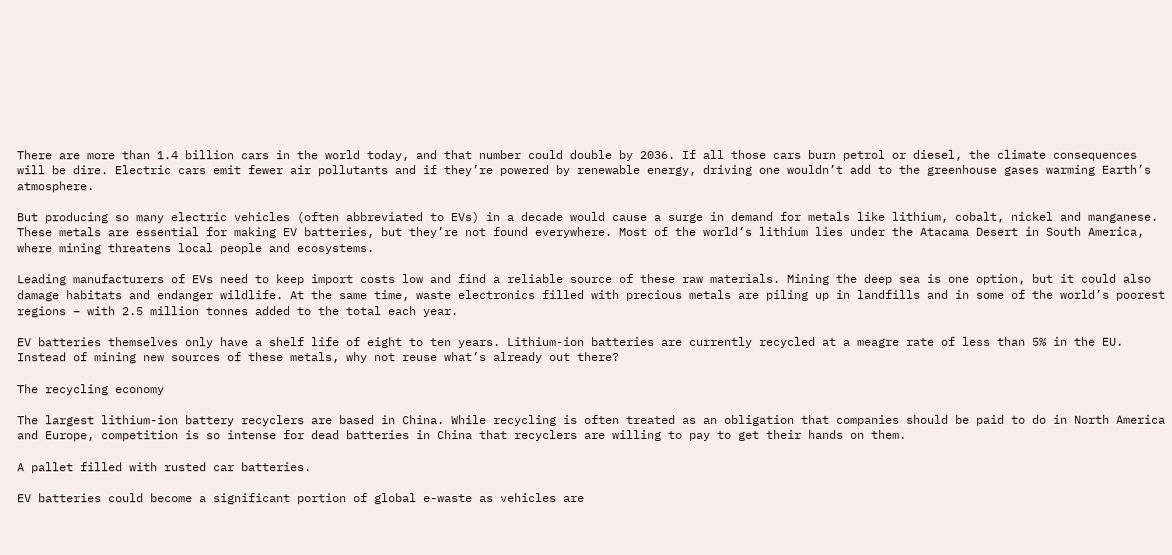There are more than 1.4 billion cars in the world today, and that number could double by 2036. If all those cars burn petrol or diesel, the climate consequences will be dire. Electric cars emit fewer air pollutants and if they’re powered by renewable energy, driving one wouldn’t add to the greenhouse gases warming Earth’s atmosphere.

But producing so many electric vehicles (often abbreviated to EVs) in a decade would cause a surge in demand for metals like lithium, cobalt, nickel and manganese. These metals are essential for making EV batteries, but they’re not found everywhere. Most of the world’s lithium lies under the Atacama Desert in South America, where mining threatens local people and ecosystems.

Leading manufacturers of EVs need to keep import costs low and find a reliable source of these raw materials. Mining the deep sea is one option, but it could also damage habitats and endanger wildlife. At the same time, waste electronics filled with precious metals are piling up in landfills and in some of the world’s poorest regions – with 2.5 million tonnes added to the total each year.

EV batteries themselves only have a shelf life of eight to ten years. Lithium-ion batteries are currently recycled at a meagre rate of less than 5% in the EU. Instead of mining new sources of these metals, why not reuse what’s already out there?

The recycling economy

The largest lithium-ion battery recyclers are based in China. While recycling is often treated as an obligation that companies should be paid to do in North America and Europe, competition is so intense for dead batteries in China that recyclers are willing to pay to get their hands on them.

A pallet filled with rusted car batteries.

EV batteries could become a significant portion of global e-waste as vehicles are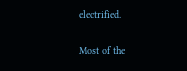electrified.

Most of the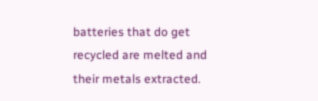batteries that do get recycled are melted and their metals extracted.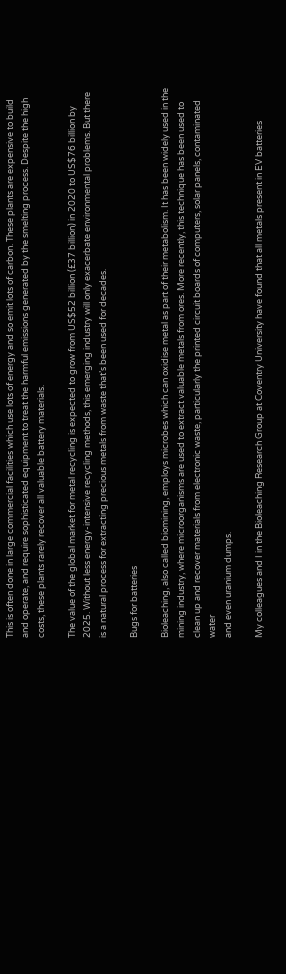This is often done in large commercial facilities which use lots of energy and so emit lots of carbon. These plants are expensive to build and operate, and require sophisticated equipment to treat the harmful emissions generated by the smelting process. Despite the high costs, these plants rarely recover all valuable battery materials.

The value of the global market for metal recycling is expected to grow from US$52 billion (£37 billion) in 2020 to US$76 billion by 2025. Without less energy-intensive recycling methods, this emerging industry will only exacerbate environmental problems. But there is a natural process for extracting precious metals from waste that’s been used for decades.

Bugs for batteries

Bioleaching, also called biomining, employs microbes which can oxidise metal as part of their metabolism. It has been widely used in the mining industry, where microorganisms are used to extract valuable metals from ores. More recently, this technique has been used to clean up and recover materials from electronic waste, particularly the printed circuit boards of computers, solar panels, contaminated water
and even uranium dumps.

My colleagues and I in the Bioleaching Research Group at Coventry University have found that all metals present in EV batteries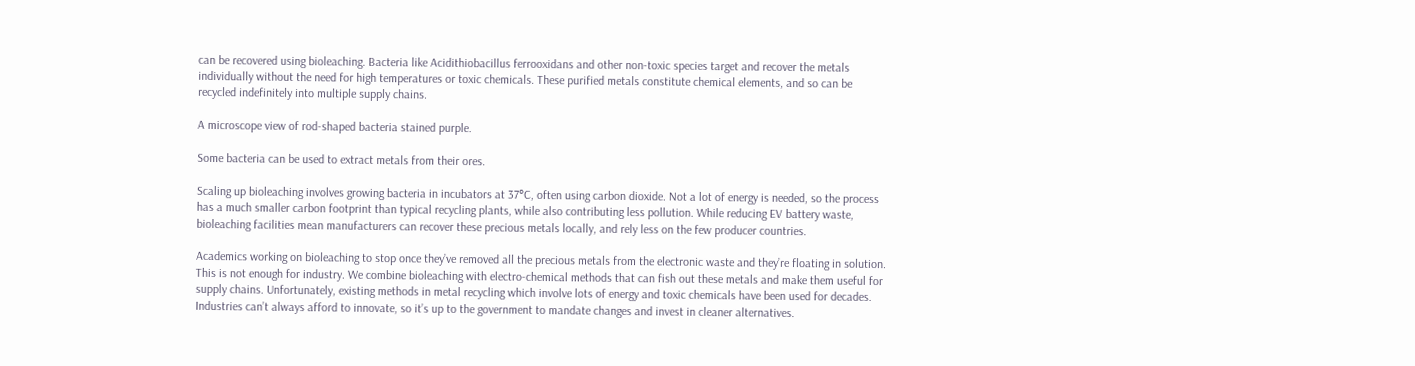can be recovered using bioleaching. Bacteria like Acidithiobacillus ferrooxidans and other non-toxic species target and recover the metals individually without the need for high temperatures or toxic chemicals. These purified metals constitute chemical elements, and so can be recycled indefinitely into multiple supply chains.

A microscope view of rod-shaped bacteria stained purple.

Some bacteria can be used to extract metals from their ores.

Scaling up bioleaching involves growing bacteria in incubators at 37°C, often using carbon dioxide. Not a lot of energy is needed, so the process has a much smaller carbon footprint than typical recycling plants, while also contributing less pollution. While reducing EV battery waste, bioleaching facilities mean manufacturers can recover these precious metals locally, and rely less on the few producer countries.

Academics working on bioleaching to stop once they’ve removed all the precious metals from the electronic waste and they’re floating in solution. This is not enough for industry. We combine bioleaching with electro-chemical methods that can fish out these metals and make them useful for supply chains. Unfortunately, existing methods in metal recycling which involve lots of energy and toxic chemicals have been used for decades. Industries can’t always afford to innovate, so it’s up to the government to mandate changes and invest in cleaner alternatives.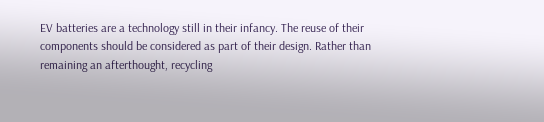EV batteries are a technology still in their infancy. The reuse of their components should be considered as part of their design. Rather than remaining an afterthought, recycling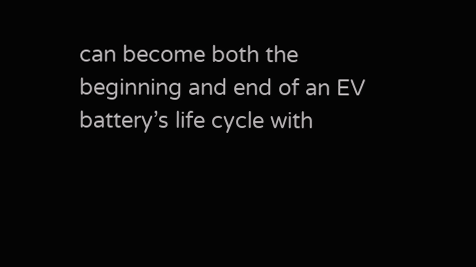can become both the beginning and end of an EV battery’s life cycle with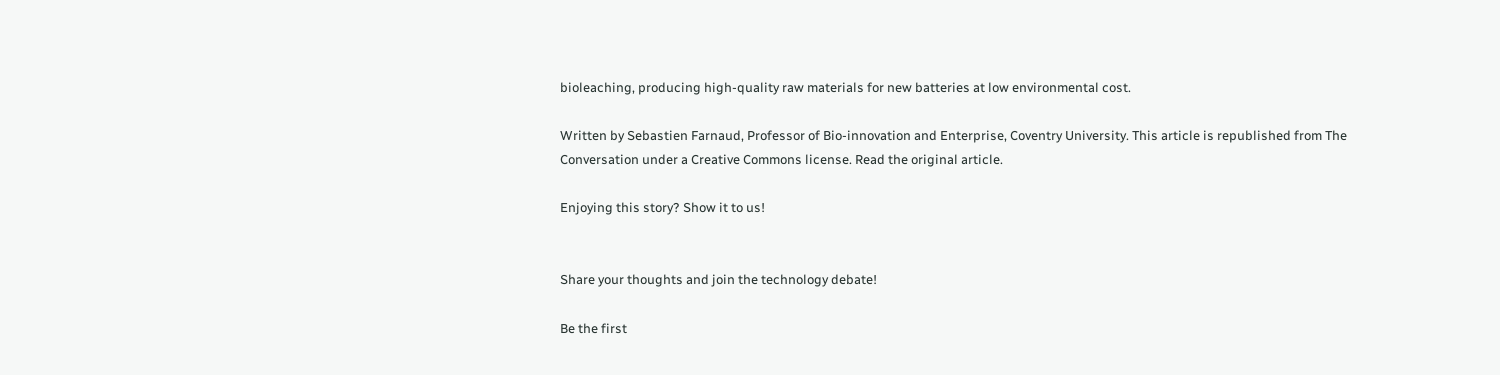bioleaching, producing high-quality raw materials for new batteries at low environmental cost.

Written by Sebastien Farnaud, Professor of Bio-innovation and Enterprise, Coventry University. This article is republished from The Conversation under a Creative Commons license. Read the original article.

Enjoying this story? Show it to us!


Share your thoughts and join the technology debate!

Be the first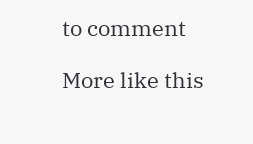to comment

More like this